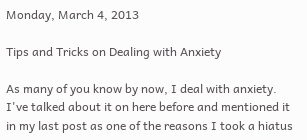Monday, March 4, 2013

Tips and Tricks on Dealing with Anxiety

As many of you know by now, I deal with anxiety. I've talked about it on here before and mentioned it in my last post as one of the reasons I took a hiatus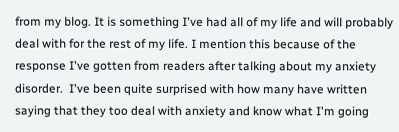from my blog. It is something I've had all of my life and will probably deal with for the rest of my life. I mention this because of the response I've gotten from readers after talking about my anxiety disorder.  I've been quite surprised with how many have written saying that they too deal with anxiety and know what I'm going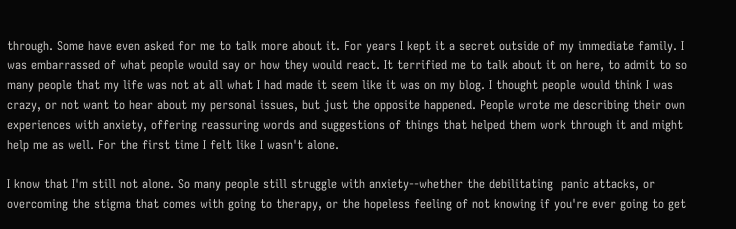through. Some have even asked for me to talk more about it. For years I kept it a secret outside of my immediate family. I was embarrassed of what people would say or how they would react. It terrified me to talk about it on here, to admit to so many people that my life was not at all what I had made it seem like it was on my blog. I thought people would think I was crazy, or not want to hear about my personal issues, but just the opposite happened. People wrote me describing their own experiences with anxiety, offering reassuring words and suggestions of things that helped them work through it and might help me as well. For the first time I felt like I wasn't alone.

I know that I'm still not alone. So many people still struggle with anxiety--whether the debilitating  panic attacks, or overcoming the stigma that comes with going to therapy, or the hopeless feeling of not knowing if you're ever going to get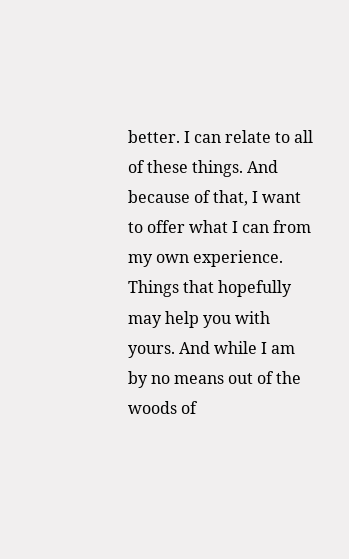better. I can relate to all of these things. And because of that, I want to offer what I can from my own experience. Things that hopefully may help you with yours. And while I am by no means out of the woods of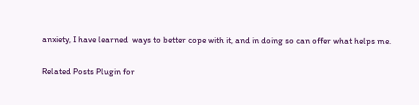anxiety, I have learned  ways to better cope with it, and in doing so can offer what helps me.

Related Posts Plugin for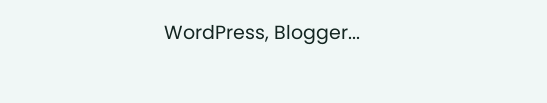WordPress, Blogger...